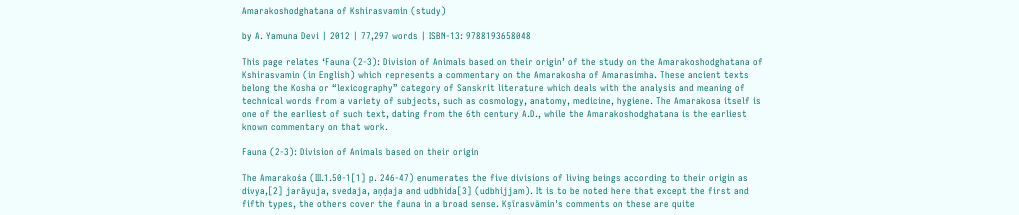Amarakoshodghatana of Kshirasvamin (study)

by A. Yamuna Devi | 2012 | 77,297 words | ISBN-13: 9788193658048

This page relates ‘Fauna (2-3): Division of Animals based on their origin’ of the study on the Amarakoshodghatana of Kshirasvamin (in English) which represents a commentary on the Amarakosha of Amarasimha. These ancient texts belong the Kosha or “lexicography” category of Sanskrit literature which deals with the analysis and meaning of technical words from a variety of subjects, such as cosmology, anatomy, medicine, hygiene. The Amarakosa itself is one of the earliest of such text, dating from the 6th century A.D., while the Amarakoshodghatana is the earliest known commentary on that work.

Fauna (2-3): Division of Animals based on their origin

The Amarakośa (III.1.50-1[1] p. 246-47) enumerates the five divisions of living beings according to their origin as divya,[2] jarāyuja, svedaja, aṇḍaja and udbhida[3] (udbhijjam). It is to be noted here that except the first and fifth types, the others cover the fauna in a broad sense. Kṣīrasvāmin's comments on these are quite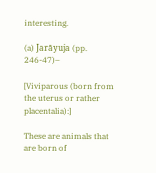interesting.

(a) Jarāyuja (pp. 246-47)–

[Viviparous (born from the uterus or rather placentalia):]

These are animals that are born of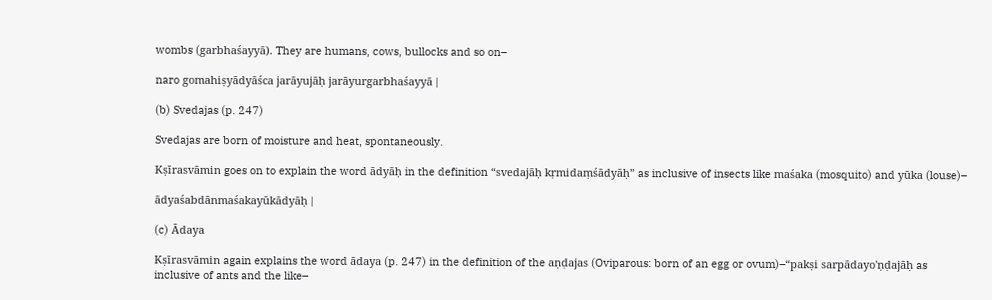wombs (garbhaśayyā). They are humans, cows, bullocks and so on–

naro gomahiṣyādyāśca jarāyujāḥ jarāyurgarbhaśayyā |

(b) Svedajas (p. 247)

Svedajas are born of moisture and heat, spontaneously.

Kṣīrasvāmin goes on to explain the word ādyāḥ in the definition “svedajāḥ kṛmidaṃśādyāḥ” as inclusive of insects like maśaka (mosquito) and yūka (louse)–

ādyaśabdānmaśakayūkādyāḥ |

(c) Ādaya

Kṣīrasvāmin again explains the word ādaya (p. 247) in the definition of the aṇḍajas (Oviparous: born of an egg or ovum)–“pakṣi sarpādayo'ṇḍajāḥ as inclusive of ants and the like–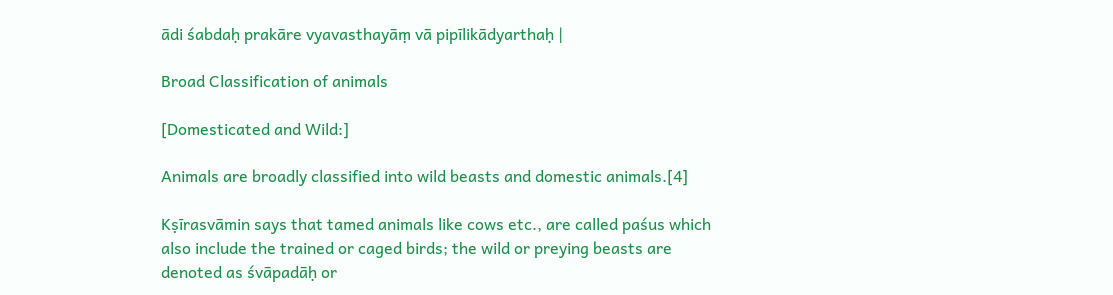ādi śabdaḥ prakāre vyavasthayāṃ vā pipīlikādyarthaḥ |

Broad Classification of animals

[Domesticated and Wild:]

Animals are broadly classified into wild beasts and domestic animals.[4]

Kṣīrasvāmin says that tamed animals like cows etc., are called paśus which also include the trained or caged birds; the wild or preying beasts are denoted as śvāpadāḥ or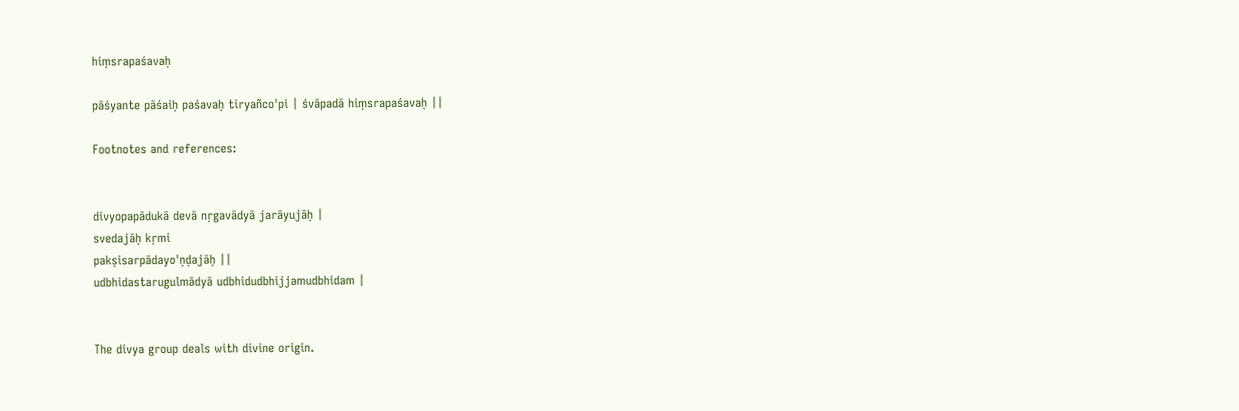hiṃsrapaśavaḥ

pāśyante pāśaiḥ paśavaḥ tiryañco'pi | śvāpadā hiṃsrapaśavaḥ ||

Footnotes and references:


divyopapādukā devā nṛgavādyā jarāyujāḥ |
svedajāḥ kṛmi
pakṣisarpādayo'ṇḍajāḥ ||
udbhidastarugulmādyā udbhidudbhijjamudbhidam |


The divya group deals with divine origin.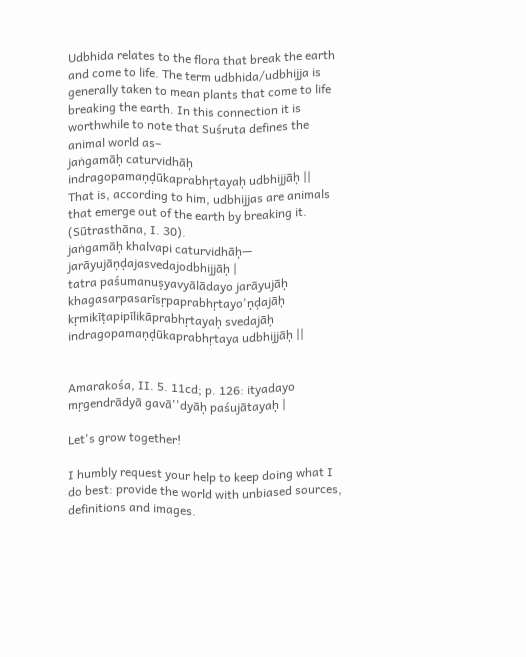Udbhida relates to the flora that break the earth and come to life. The term udbhida/udbhijja is generally taken to mean plants that come to life breaking the earth. In this connection it is worthwhile to note that Suśruta defines the animal world as–
jaṅgamāḥ caturvidhāḥ indragopamaṇḍūkaprabhṛtayaḥ udbhijjāḥ ||
That is, according to him, udbhijjas are animals that emerge out of the earth by breaking it. (Sūtrasthāna, I. 30).
jaṅgamāḥ khalvapi caturvidhāḥ—
jarāyujāṇḍajasvedajodbhijjāḥ |
tatra paśumanuṣyavyālādayo jarāyujāḥ khagasarpasarīsṛpaprabhṛtayo'ṇḍajāḥ
kṛmikīṭapipīlikāprabhṛtayaḥ svedajāḥ indragopamaṇḍūkaprabhṛtaya udbhijjāḥ ||


Amarakośa, II. 5. 11cd; p. 126: ityadayo mṛgendrādyā gavā''dyāḥ paśujātayaḥ |

Let's grow together!

I humbly request your help to keep doing what I do best: provide the world with unbiased sources, definitions and images.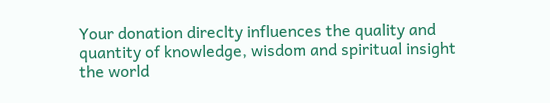Your donation direclty influences the quality and quantity of knowledge, wisdom and spiritual insight the world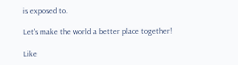is exposed to.

Let's make the world a better place together!

Like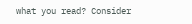what you read? Consider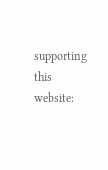supporting this website: